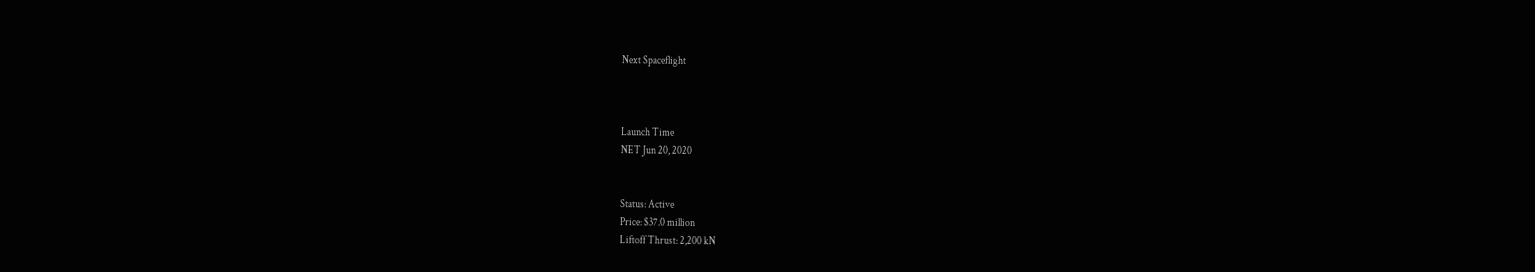Next Spaceflight



Launch Time
NET Jun 20, 2020


Status: Active
Price: $37.0 million
Liftoff Thrust: 2,200 kN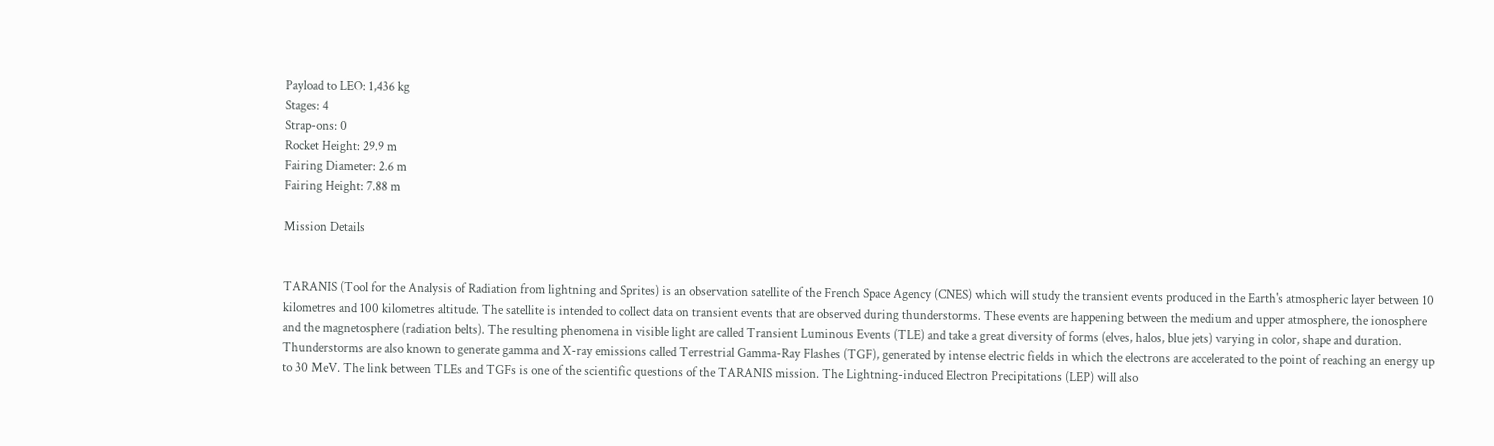Payload to LEO: 1,436 kg
Stages: 4
Strap-ons: 0
Rocket Height: 29.9 m
Fairing Diameter: 2.6 m
Fairing Height: 7.88 m

Mission Details


TARANIS (Tool for the Analysis of Radiation from lightning and Sprites) is an observation satellite of the French Space Agency (CNES) which will study the transient events produced in the Earth's atmospheric layer between 10 kilometres and 100 kilometres altitude. The satellite is intended to collect data on transient events that are observed during thunderstorms. These events are happening between the medium and upper atmosphere, the ionosphere and the magnetosphere (radiation belts). The resulting phenomena in visible light are called Transient Luminous Events (TLE) and take a great diversity of forms (elves, halos, blue jets) varying in color, shape and duration. Thunderstorms are also known to generate gamma and X-ray emissions called Terrestrial Gamma-Ray Flashes (TGF), generated by intense electric fields in which the electrons are accelerated to the point of reaching an energy up to 30 MeV. The link between TLEs and TGFs is one of the scientific questions of the TARANIS mission. The Lightning-induced Electron Precipitations (LEP) will also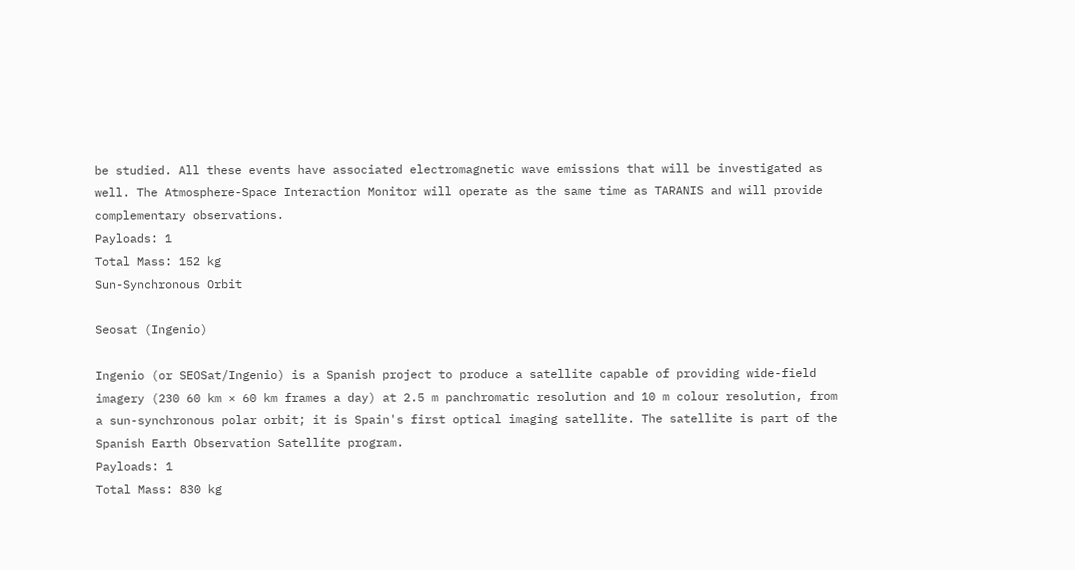be studied. All these events have associated electromagnetic wave emissions that will be investigated as well. The Atmosphere-Space Interaction Monitor will operate as the same time as TARANIS and will provide complementary observations.
Payloads: 1
Total Mass: 152 kg
Sun-Synchronous Orbit

Seosat (Ingenio)

Ingenio (or SEOSat/Ingenio) is a Spanish project to produce a satellite capable of providing wide-field imagery (230 60 km × 60 km frames a day) at 2.5 m panchromatic resolution and 10 m colour resolution, from a sun-synchronous polar orbit; it is Spain's first optical imaging satellite. The satellite is part of the Spanish Earth Observation Satellite program.
Payloads: 1
Total Mass: 830 kg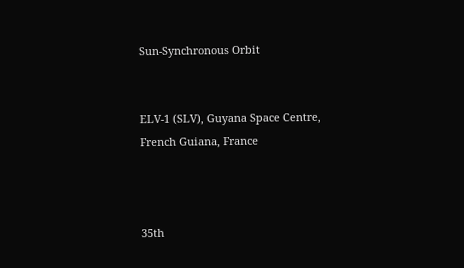Sun-Synchronous Orbit


ELV-1 (SLV), Guyana Space Centre, French Guiana, France



35th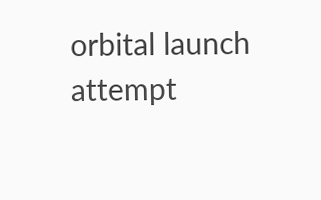orbital launch attempt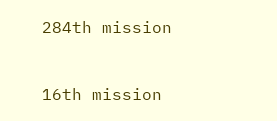284th mission


16th mission